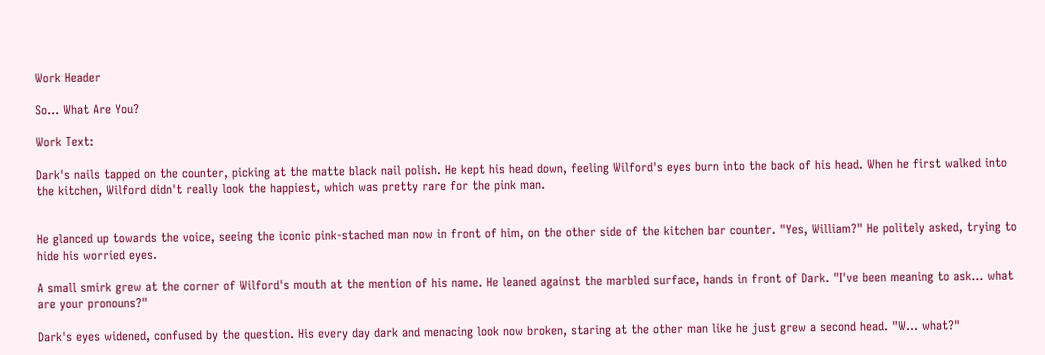Work Header

So... What Are You?

Work Text:

Dark's nails tapped on the counter, picking at the matte black nail polish. He kept his head down, feeling Wilford's eyes burn into the back of his head. When he first walked into the kitchen, Wilford didn't really look the happiest, which was pretty rare for the pink man.


He glanced up towards the voice, seeing the iconic pink-stached man now in front of him, on the other side of the kitchen bar counter. "Yes, William?" He politely asked, trying to hide his worried eyes.

A small smirk grew at the corner of Wilford's mouth at the mention of his name. He leaned against the marbled surface, hands in front of Dark. "I've been meaning to ask... what are your pronouns?"

Dark's eyes widened, confused by the question. His every day dark and menacing look now broken, staring at the other man like he just grew a second head. "W... what?"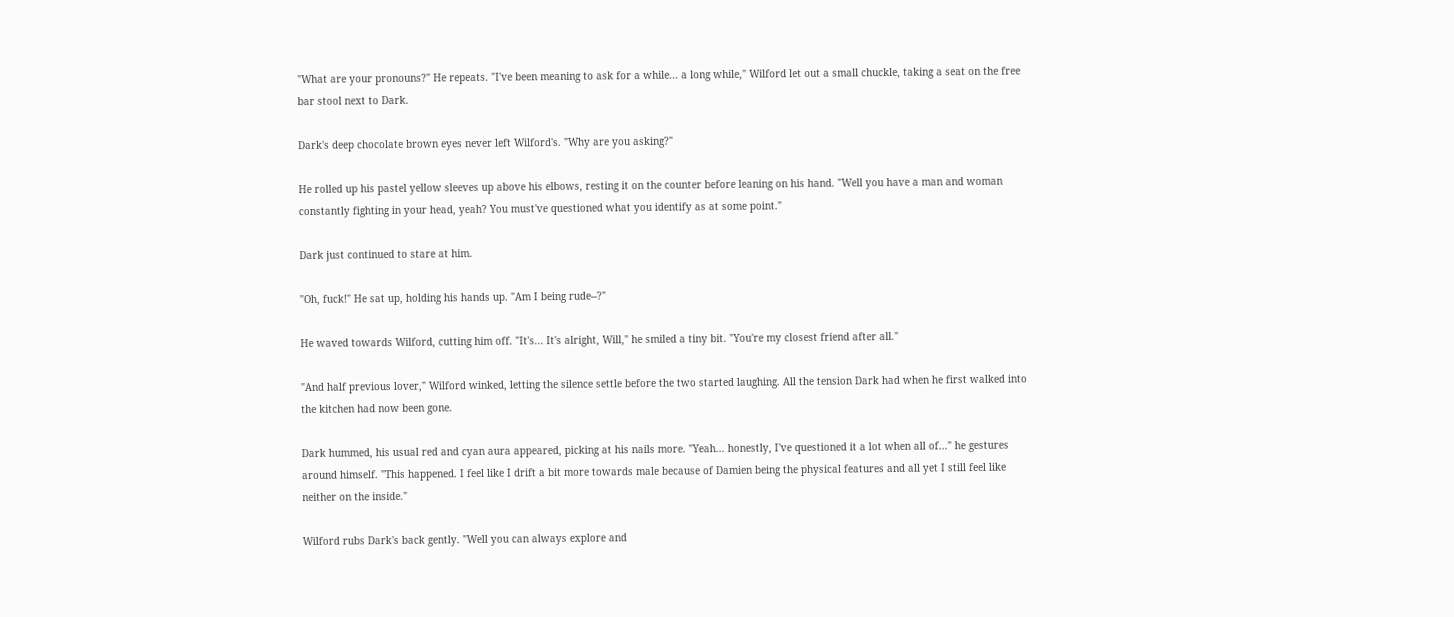"What are your pronouns?" He repeats. "I've been meaning to ask for a while... a long while," Wilford let out a small chuckle, taking a seat on the free bar stool next to Dark.

Dark's deep chocolate brown eyes never left Wilford's. "Why are you asking?"

He rolled up his pastel yellow sleeves up above his elbows, resting it on the counter before leaning on his hand. "Well you have a man and woman constantly fighting in your head, yeah? You must've questioned what you identify as at some point."

Dark just continued to stare at him.

"Oh, fuck!" He sat up, holding his hands up. "Am I being rude--?"

He waved towards Wilford, cutting him off. "It's... It's alright, Will," he smiled a tiny bit. "You're my closest friend after all."

"And half previous lover," Wilford winked, letting the silence settle before the two started laughing. All the tension Dark had when he first walked into the kitchen had now been gone.

Dark hummed, his usual red and cyan aura appeared, picking at his nails more. "Yeah... honestly, I've questioned it a lot when all of..." he gestures around himself. "This happened. I feel like I drift a bit more towards male because of Damien being the physical features and all yet I still feel like neither on the inside."

Wilford rubs Dark's back gently. "Well you can always explore and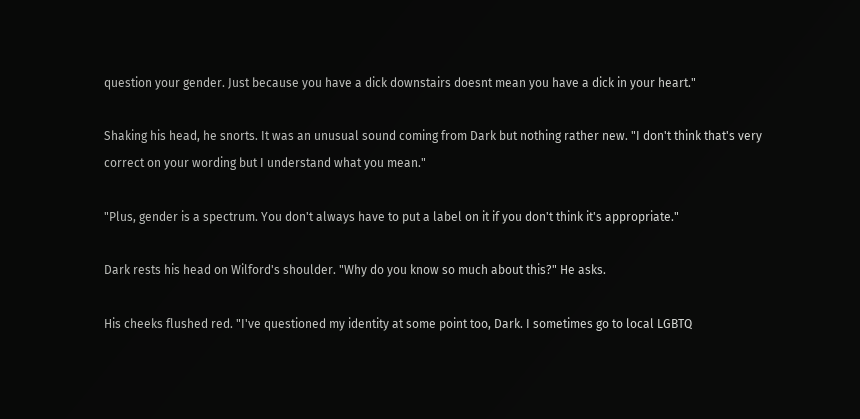question your gender. Just because you have a dick downstairs doesnt mean you have a dick in your heart."

Shaking his head, he snorts. It was an unusual sound coming from Dark but nothing rather new. "I don't think that's very correct on your wording but I understand what you mean."

"Plus, gender is a spectrum. You don't always have to put a label on it if you don't think it's appropriate."

Dark rests his head on Wilford's shoulder. "Why do you know so much about this?" He asks.

His cheeks flushed red. "I've questioned my identity at some point too, Dark. I sometimes go to local LGBTQ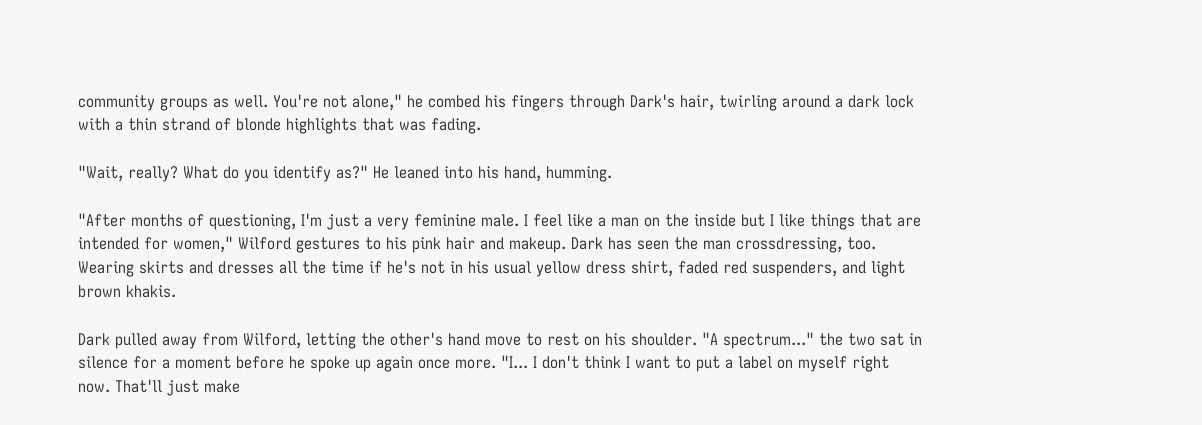community groups as well. You're not alone," he combed his fingers through Dark's hair, twirling around a dark lock with a thin strand of blonde highlights that was fading.

"Wait, really? What do you identify as?" He leaned into his hand, humming.

"After months of questioning, I'm just a very feminine male. I feel like a man on the inside but I like things that are intended for women," Wilford gestures to his pink hair and makeup. Dark has seen the man crossdressing, too. Wearing skirts and dresses all the time if he's not in his usual yellow dress shirt, faded red suspenders, and light brown khakis.

Dark pulled away from Wilford, letting the other's hand move to rest on his shoulder. "A spectrum..." the two sat in silence for a moment before he spoke up again once more. "I... I don't think I want to put a label on myself right now. That'll just make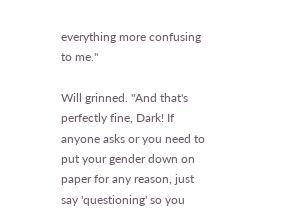everything more confusing to me."

Will grinned. "And that's perfectly fine, Dark! If anyone asks or you need to put your gender down on paper for any reason, just say 'questioning' so you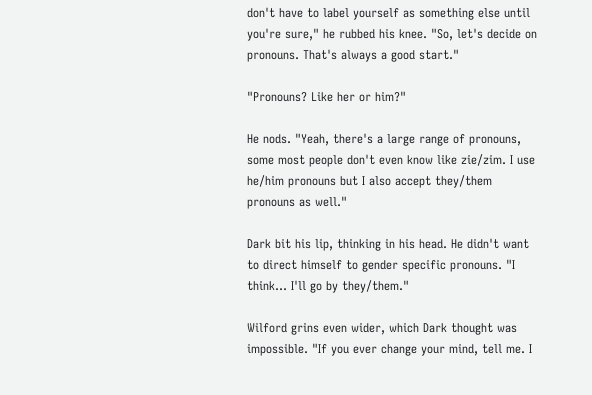don't have to label yourself as something else until you're sure," he rubbed his knee. "So, let's decide on pronouns. That's always a good start."

"Pronouns? Like her or him?"

He nods. "Yeah, there's a large range of pronouns, some most people don't even know like zie/zim. I use he/him pronouns but I also accept they/them pronouns as well."

Dark bit his lip, thinking in his head. He didn't want to direct himself to gender specific pronouns. "I think... I'll go by they/them."

Wilford grins even wider, which Dark thought was impossible. "If you ever change your mind, tell me. I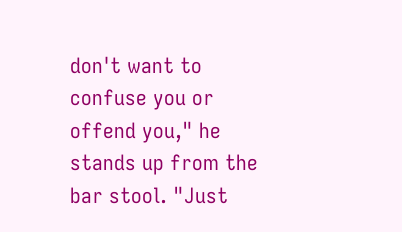don't want to confuse you or offend you," he stands up from the bar stool. "Just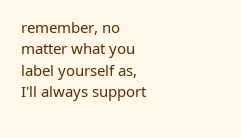remember, no matter what you label yourself as, I'll always support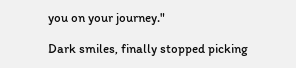you on your journey."

Dark smiles, finally stopped picking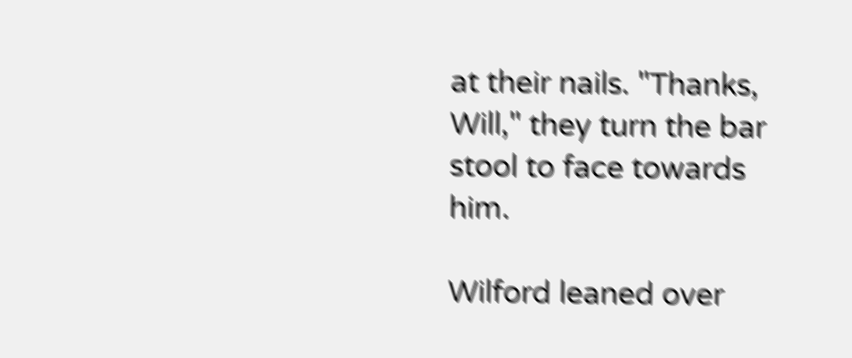at their nails. "Thanks, Will," they turn the bar stool to face towards him.

Wilford leaned over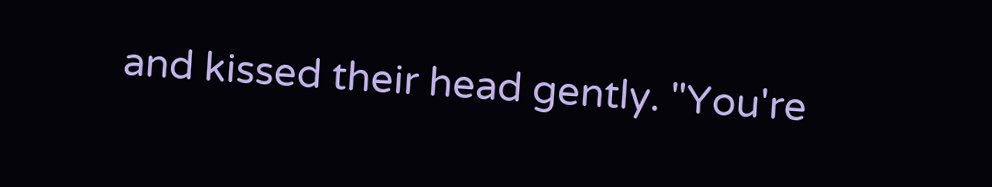and kissed their head gently. "You're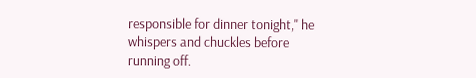responsible for dinner tonight," he whispers and chuckles before running off.